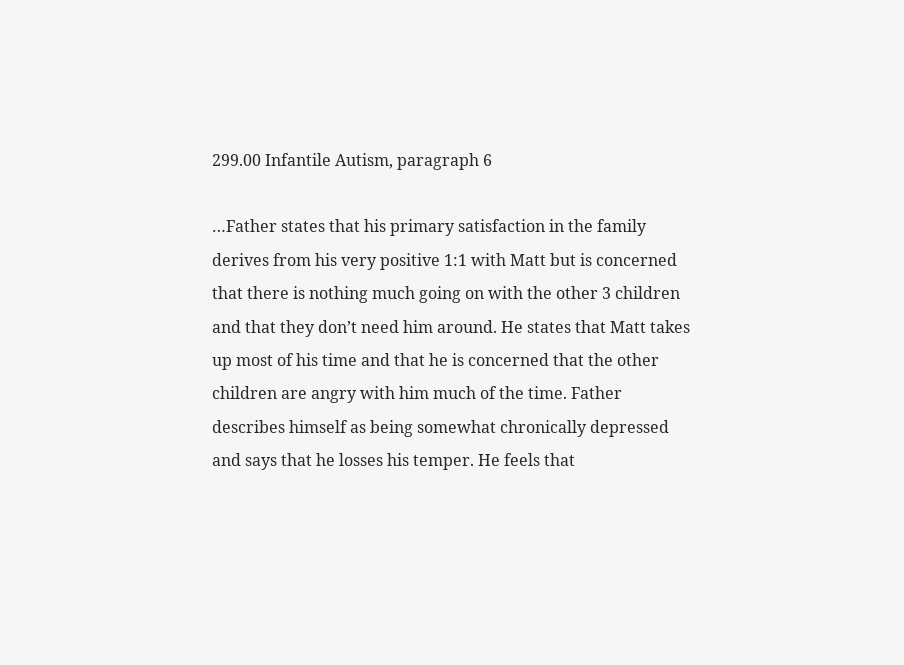299.00 Infantile Autism, paragraph 6

…Father states that his primary satisfaction in the family derives from his very positive 1:1 with Matt but is concerned that there is nothing much going on with the other 3 children and that they don’t need him around. He states that Matt takes up most of his time and that he is concerned that the other children are angry with him much of the time. Father describes himself as being somewhat chronically depressed and says that he losses his temper. He feels that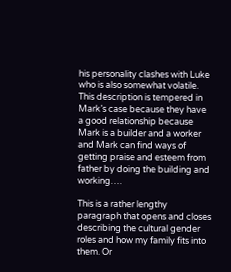his personality clashes with Luke who is also somewhat volatile. This description is tempered in Mark’s case because they have a good relationship because Mark is a builder and a worker and Mark can find ways of getting praise and esteem from father by doing the building and working….

This is a rather lengthy paragraph that opens and closes describing the cultural gender roles and how my family fits into them. Or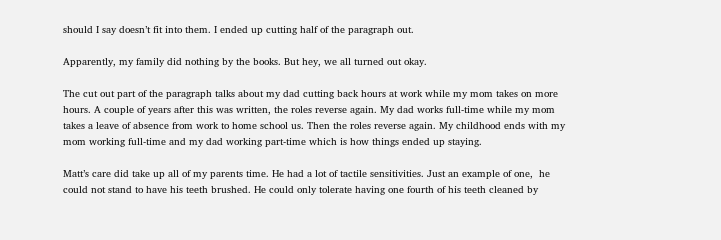should I say doesn’t fit into them. I ended up cutting half of the paragraph out.

Apparently, my family did nothing by the books. But hey, we all turned out okay.

The cut out part of the paragraph talks about my dad cutting back hours at work while my mom takes on more hours. A couple of years after this was written, the roles reverse again. My dad works full-time while my mom takes a leave of absence from work to home school us. Then the roles reverse again. My childhood ends with my mom working full-time and my dad working part-time which is how things ended up staying.

Matt’s care did take up all of my parents time. He had a lot of tactile sensitivities. Just an example of one,  he could not stand to have his teeth brushed. He could only tolerate having one fourth of his teeth cleaned by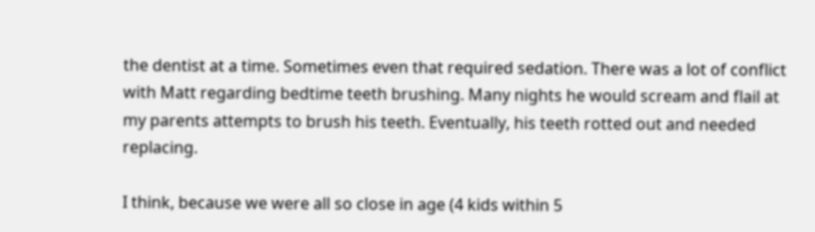the dentist at a time. Sometimes even that required sedation. There was a lot of conflict with Matt regarding bedtime teeth brushing. Many nights he would scream and flail at my parents attempts to brush his teeth. Eventually, his teeth rotted out and needed replacing.

I think, because we were all so close in age (4 kids within 5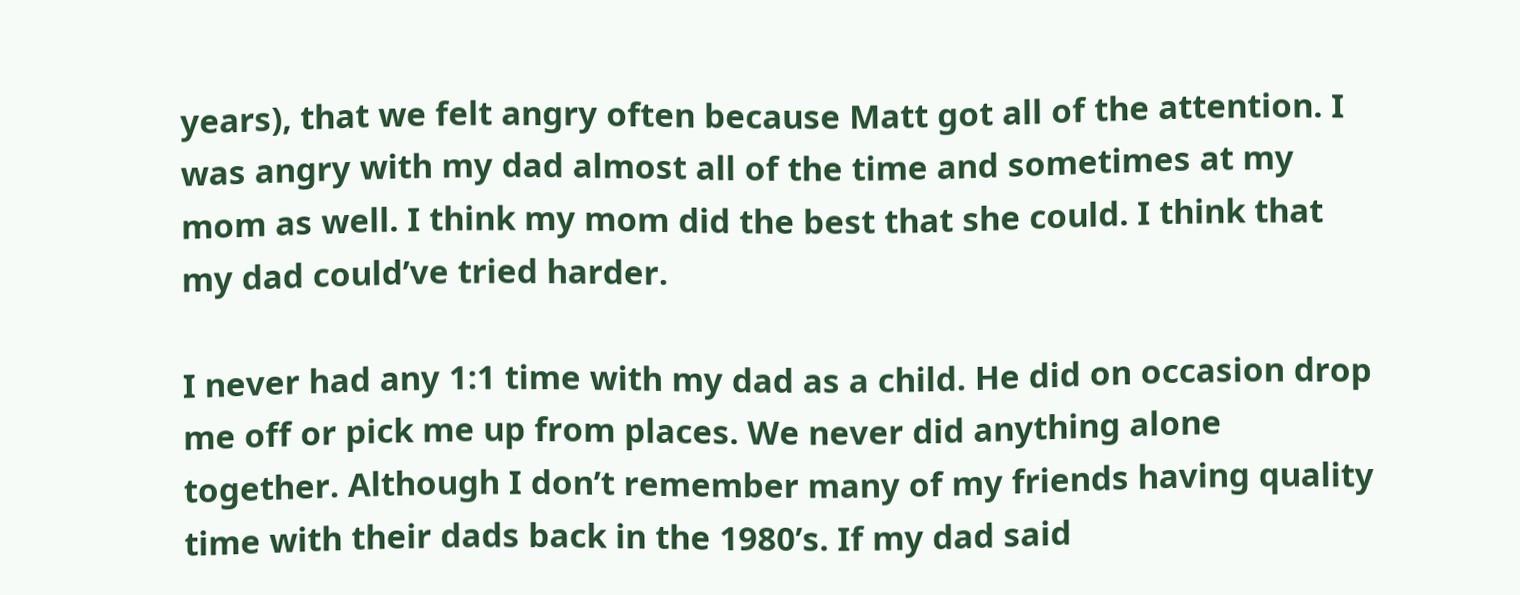years), that we felt angry often because Matt got all of the attention. I was angry with my dad almost all of the time and sometimes at my mom as well. I think my mom did the best that she could. I think that my dad could’ve tried harder.

I never had any 1:1 time with my dad as a child. He did on occasion drop me off or pick me up from places. We never did anything alone together. Although I don’t remember many of my friends having quality time with their dads back in the 1980’s. If my dad said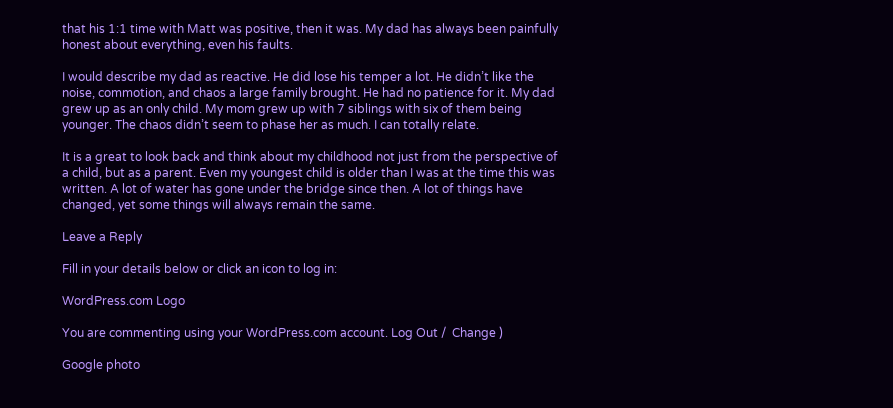that his 1:1 time with Matt was positive, then it was. My dad has always been painfully honest about everything, even his faults.

I would describe my dad as reactive. He did lose his temper a lot. He didn’t like the noise, commotion, and chaos a large family brought. He had no patience for it. My dad grew up as an only child. My mom grew up with 7 siblings with six of them being younger. The chaos didn’t seem to phase her as much. I can totally relate.

It is a great to look back and think about my childhood not just from the perspective of a child, but as a parent. Even my youngest child is older than I was at the time this was written. A lot of water has gone under the bridge since then. A lot of things have changed, yet some things will always remain the same.

Leave a Reply

Fill in your details below or click an icon to log in:

WordPress.com Logo

You are commenting using your WordPress.com account. Log Out /  Change )

Google photo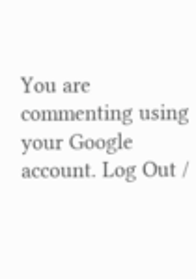You are commenting using your Google account. Log Out /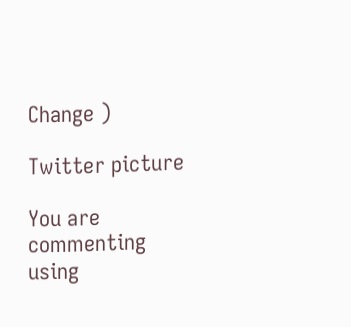Change )

Twitter picture

You are commenting using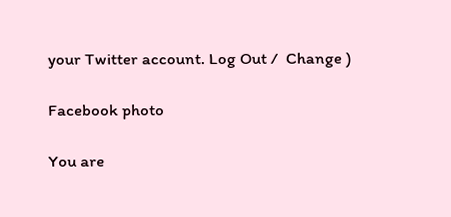your Twitter account. Log Out /  Change )

Facebook photo

You are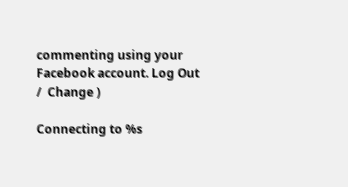commenting using your Facebook account. Log Out /  Change )

Connecting to %s